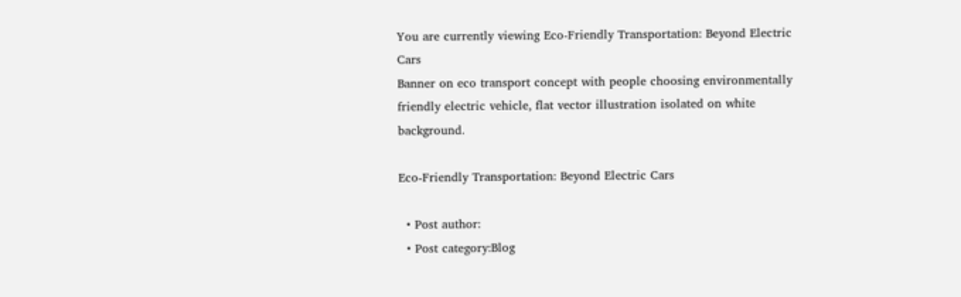You are currently viewing Eco-Friendly Transportation: Beyond Electric Cars
Banner on eco transport concept with people choosing environmentally friendly electric vehicle, flat vector illustration isolated on white background.

Eco-Friendly Transportation: Beyond Electric Cars

  • Post author:
  • Post category:Blog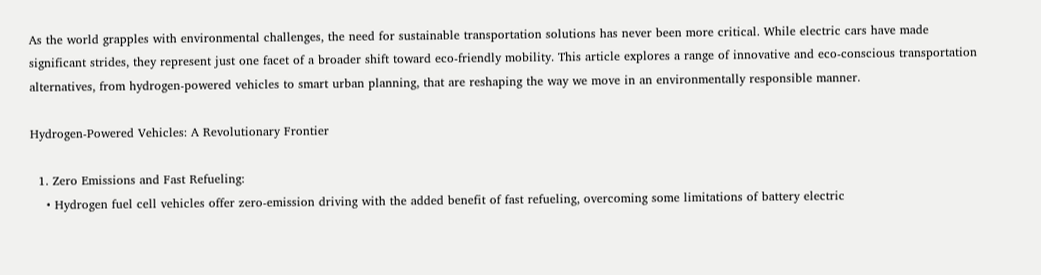As the world grapples with environmental challenges, the need for sustainable transportation solutions has never been more critical. While electric cars have made significant strides, they represent just one facet of a broader shift toward eco-friendly mobility. This article explores a range of innovative and eco-conscious transportation alternatives, from hydrogen-powered vehicles to smart urban planning, that are reshaping the way we move in an environmentally responsible manner.

Hydrogen-Powered Vehicles: A Revolutionary Frontier

  1. Zero Emissions and Fast Refueling:
    • Hydrogen fuel cell vehicles offer zero-emission driving with the added benefit of fast refueling, overcoming some limitations of battery electric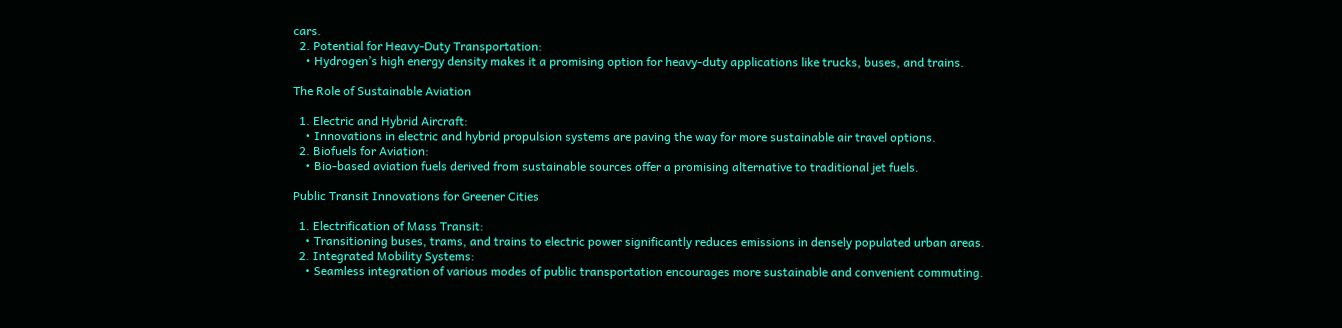cars.
  2. Potential for Heavy-Duty Transportation:
    • Hydrogen’s high energy density makes it a promising option for heavy-duty applications like trucks, buses, and trains.

The Role of Sustainable Aviation

  1. Electric and Hybrid Aircraft:
    • Innovations in electric and hybrid propulsion systems are paving the way for more sustainable air travel options.
  2. Biofuels for Aviation:
    • Bio-based aviation fuels derived from sustainable sources offer a promising alternative to traditional jet fuels.

Public Transit Innovations for Greener Cities

  1. Electrification of Mass Transit:
    • Transitioning buses, trams, and trains to electric power significantly reduces emissions in densely populated urban areas.
  2. Integrated Mobility Systems:
    • Seamless integration of various modes of public transportation encourages more sustainable and convenient commuting.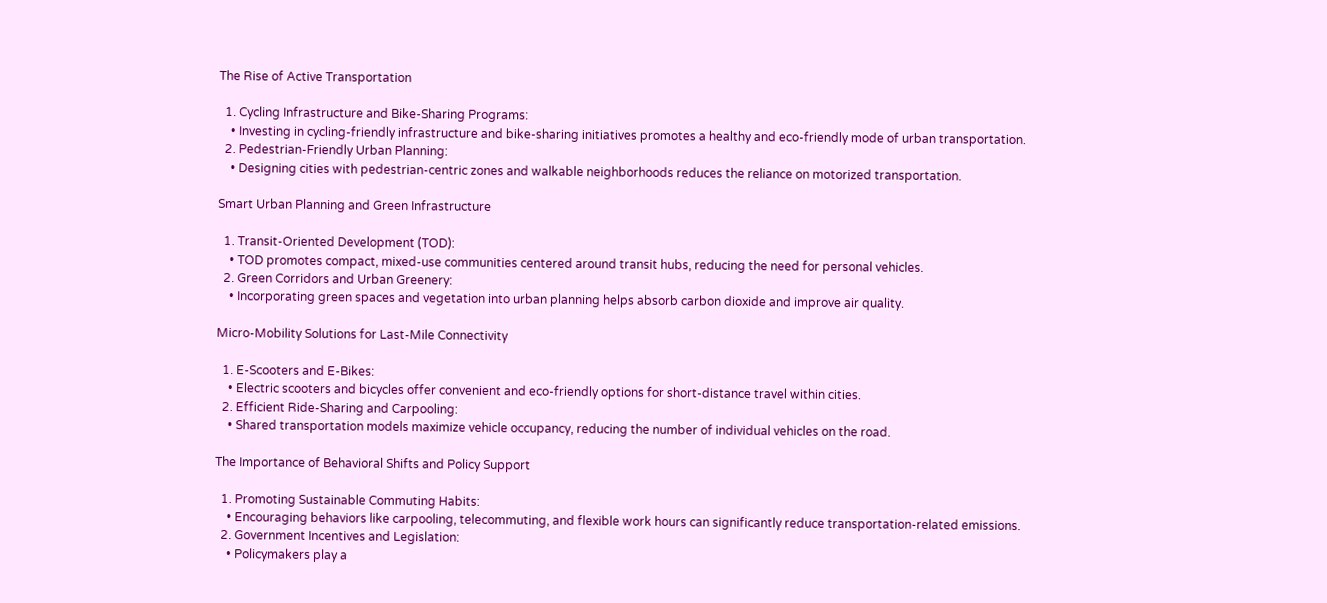The Rise of Active Transportation

  1. Cycling Infrastructure and Bike-Sharing Programs:
    • Investing in cycling-friendly infrastructure and bike-sharing initiatives promotes a healthy and eco-friendly mode of urban transportation.
  2. Pedestrian-Friendly Urban Planning:
    • Designing cities with pedestrian-centric zones and walkable neighborhoods reduces the reliance on motorized transportation.

Smart Urban Planning and Green Infrastructure

  1. Transit-Oriented Development (TOD):
    • TOD promotes compact, mixed-use communities centered around transit hubs, reducing the need for personal vehicles.
  2. Green Corridors and Urban Greenery:
    • Incorporating green spaces and vegetation into urban planning helps absorb carbon dioxide and improve air quality.

Micro-Mobility Solutions for Last-Mile Connectivity

  1. E-Scooters and E-Bikes:
    • Electric scooters and bicycles offer convenient and eco-friendly options for short-distance travel within cities.
  2. Efficient Ride-Sharing and Carpooling:
    • Shared transportation models maximize vehicle occupancy, reducing the number of individual vehicles on the road.

The Importance of Behavioral Shifts and Policy Support

  1. Promoting Sustainable Commuting Habits:
    • Encouraging behaviors like carpooling, telecommuting, and flexible work hours can significantly reduce transportation-related emissions.
  2. Government Incentives and Legislation:
    • Policymakers play a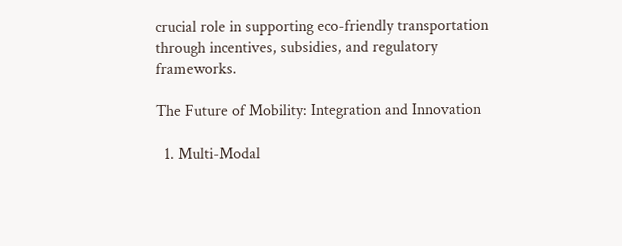crucial role in supporting eco-friendly transportation through incentives, subsidies, and regulatory frameworks.

The Future of Mobility: Integration and Innovation

  1. Multi-Modal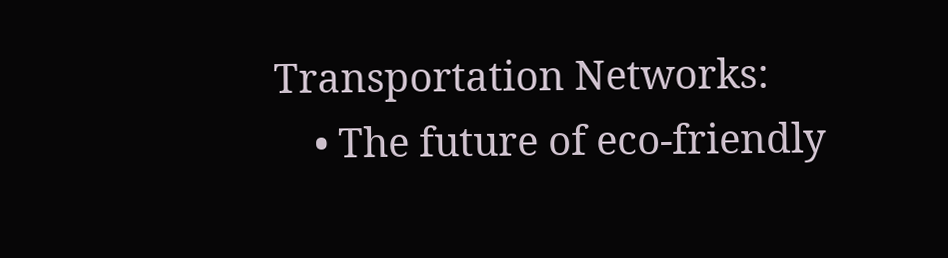Transportation Networks:
    • The future of eco-friendly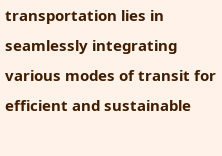transportation lies in seamlessly integrating various modes of transit for efficient and sustainable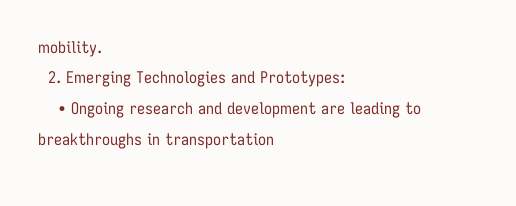mobility.
  2. Emerging Technologies and Prototypes:
    • Ongoing research and development are leading to breakthroughs in transportation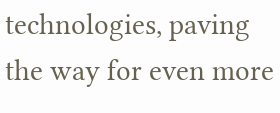technologies, paving the way for even more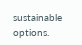sustainable options.